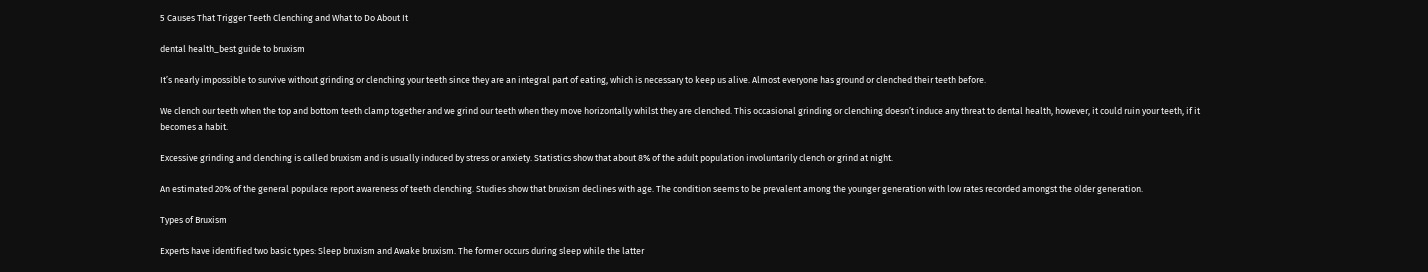5 Causes That Trigger Teeth Clenching and What to Do About It

dental health_best guide to bruxism

It’s nearly impossible to survive without grinding or clenching your teeth since they are an integral part of eating, which is necessary to keep us alive. Almost everyone has ground or clenched their teeth before.

We clench our teeth when the top and bottom teeth clamp together and we grind our teeth when they move horizontally whilst they are clenched. This occasional grinding or clenching doesn’t induce any threat to dental health, however, it could ruin your teeth, if it becomes a habit.

Excessive grinding and clenching is called bruxism and is usually induced by stress or anxiety. Statistics show that about 8% of the adult population involuntarily clench or grind at night.

An estimated 20% of the general populace report awareness of teeth clenching. Studies show that bruxism declines with age. The condition seems to be prevalent among the younger generation with low rates recorded amongst the older generation.

Types of Bruxism

Experts have identified two basic types: Sleep bruxism and Awake bruxism. The former occurs during sleep while the latter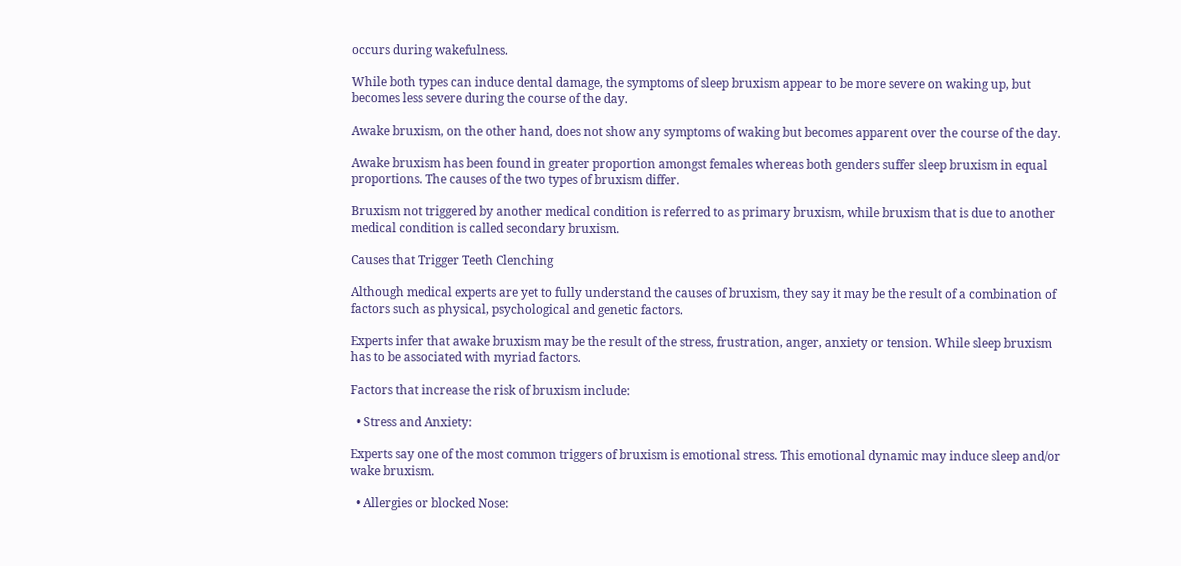occurs during wakefulness.

While both types can induce dental damage, the symptoms of sleep bruxism appear to be more severe on waking up, but becomes less severe during the course of the day.

Awake bruxism, on the other hand, does not show any symptoms of waking but becomes apparent over the course of the day.

Awake bruxism has been found in greater proportion amongst females whereas both genders suffer sleep bruxism in equal proportions. The causes of the two types of bruxism differ.

Bruxism not triggered by another medical condition is referred to as primary bruxism, while bruxism that is due to another medical condition is called secondary bruxism.

Causes that Trigger Teeth Clenching

Although medical experts are yet to fully understand the causes of bruxism, they say it may be the result of a combination of factors such as physical, psychological and genetic factors.

Experts infer that awake bruxism may be the result of the stress, frustration, anger, anxiety or tension. While sleep bruxism has to be associated with myriad factors.

Factors that increase the risk of bruxism include:

  • Stress and Anxiety:

Experts say one of the most common triggers of bruxism is emotional stress. This emotional dynamic may induce sleep and/or wake bruxism.

  • Allergies or blocked Nose: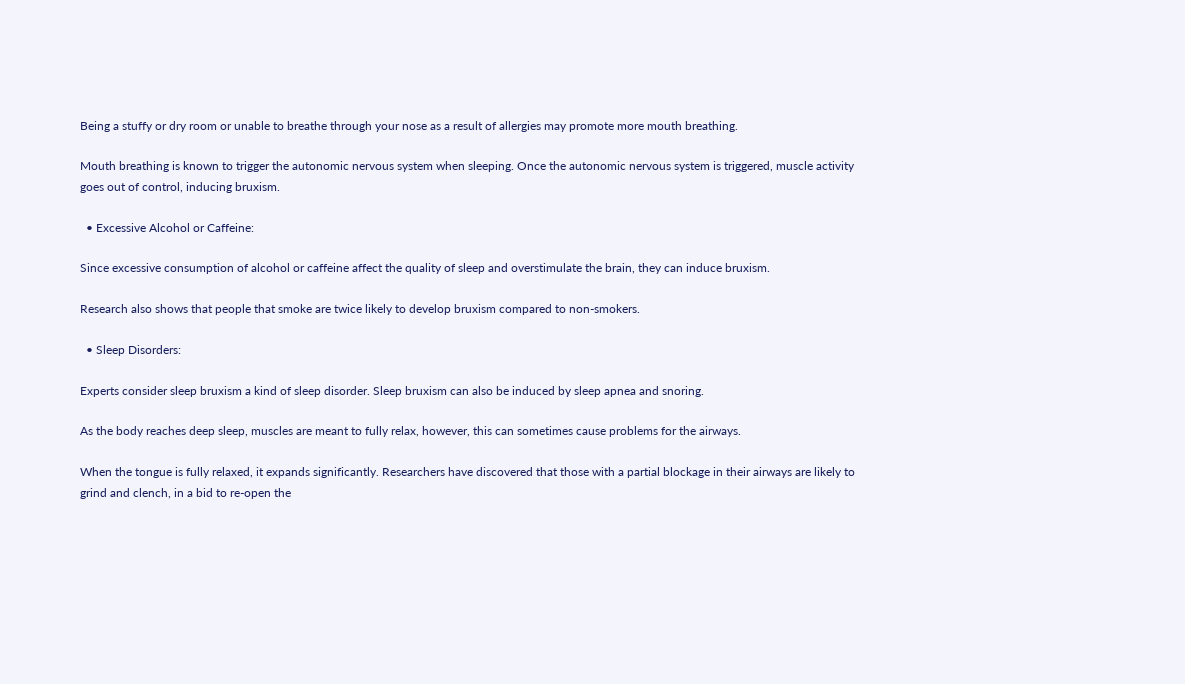Being a stuffy or dry room or unable to breathe through your nose as a result of allergies may promote more mouth breathing.

Mouth breathing is known to trigger the autonomic nervous system when sleeping. Once the autonomic nervous system is triggered, muscle activity goes out of control, inducing bruxism.

  • Excessive Alcohol or Caffeine:

Since excessive consumption of alcohol or caffeine affect the quality of sleep and overstimulate the brain, they can induce bruxism.

Research also shows that people that smoke are twice likely to develop bruxism compared to non-smokers.

  • Sleep Disorders:

Experts consider sleep bruxism a kind of sleep disorder. Sleep bruxism can also be induced by sleep apnea and snoring.

As the body reaches deep sleep, muscles are meant to fully relax, however, this can sometimes cause problems for the airways.

When the tongue is fully relaxed, it expands significantly. Researchers have discovered that those with a partial blockage in their airways are likely to grind and clench, in a bid to re-open the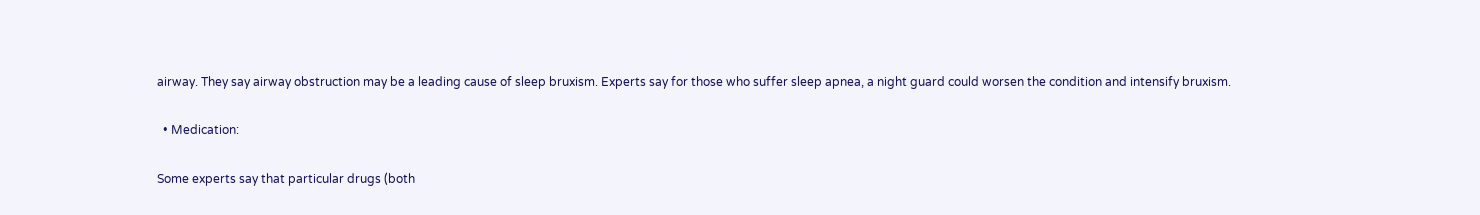airway. They say airway obstruction may be a leading cause of sleep bruxism. Experts say for those who suffer sleep apnea, a night guard could worsen the condition and intensify bruxism.

  • Medication:

Some experts say that particular drugs (both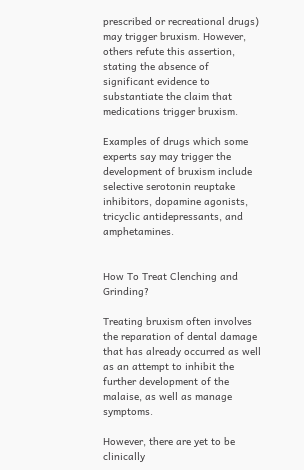prescribed or recreational drugs) may trigger bruxism. However, others refute this assertion, stating the absence of significant evidence to substantiate the claim that medications trigger bruxism.

Examples of drugs which some experts say may trigger the development of bruxism include selective serotonin reuptake inhibitors, dopamine agonists, tricyclic antidepressants, and amphetamines.


How To Treat Clenching and Grinding?

Treating bruxism often involves the reparation of dental damage that has already occurred as well as an attempt to inhibit the further development of the malaise, as well as manage symptoms.

However, there are yet to be clinically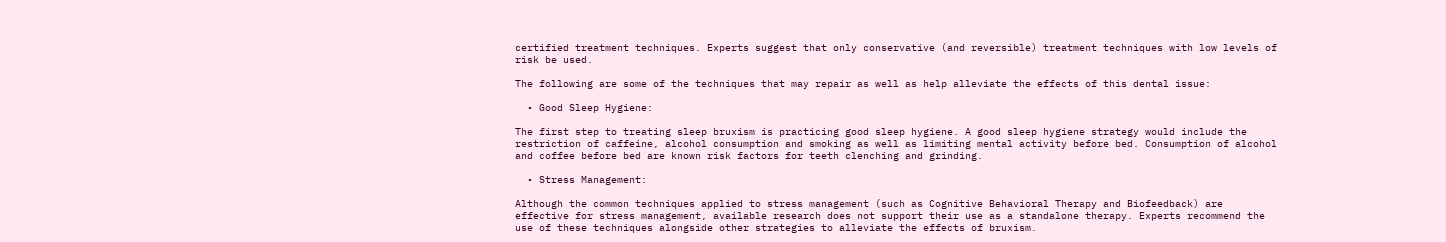certified treatment techniques. Experts suggest that only conservative (and reversible) treatment techniques with low levels of risk be used.

The following are some of the techniques that may repair as well as help alleviate the effects of this dental issue:

  • Good Sleep Hygiene:

The first step to treating sleep bruxism is practicing good sleep hygiene. A good sleep hygiene strategy would include the restriction of caffeine, alcohol consumption and smoking as well as limiting mental activity before bed. Consumption of alcohol and coffee before bed are known risk factors for teeth clenching and grinding.

  • Stress Management:

Although the common techniques applied to stress management (such as Cognitive Behavioral Therapy and Biofeedback) are effective for stress management, available research does not support their use as a standalone therapy. Experts recommend the use of these techniques alongside other strategies to alleviate the effects of bruxism.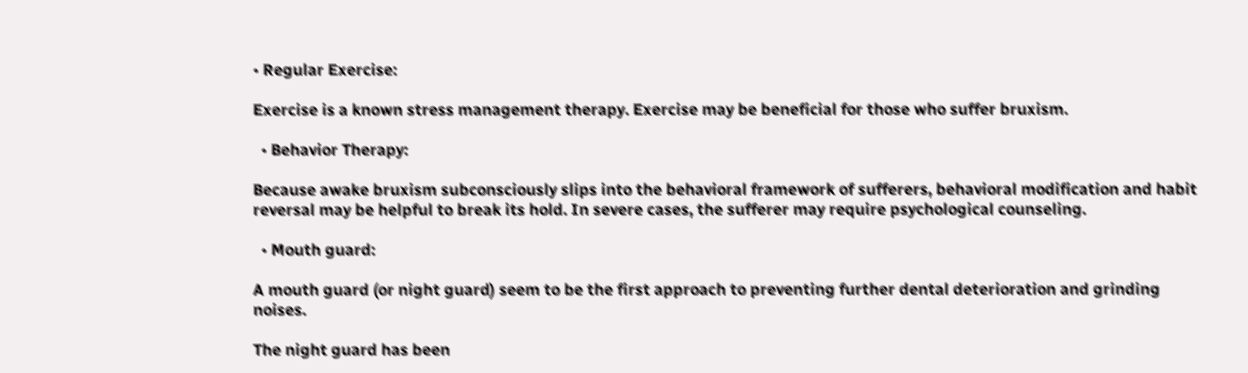• Regular Exercise:

Exercise is a known stress management therapy. Exercise may be beneficial for those who suffer bruxism.

  • Behavior Therapy:

Because awake bruxism subconsciously slips into the behavioral framework of sufferers, behavioral modification and habit reversal may be helpful to break its hold. In severe cases, the sufferer may require psychological counseling.

  • Mouth guard:

A mouth guard (or night guard) seem to be the first approach to preventing further dental deterioration and grinding noises.

The night guard has been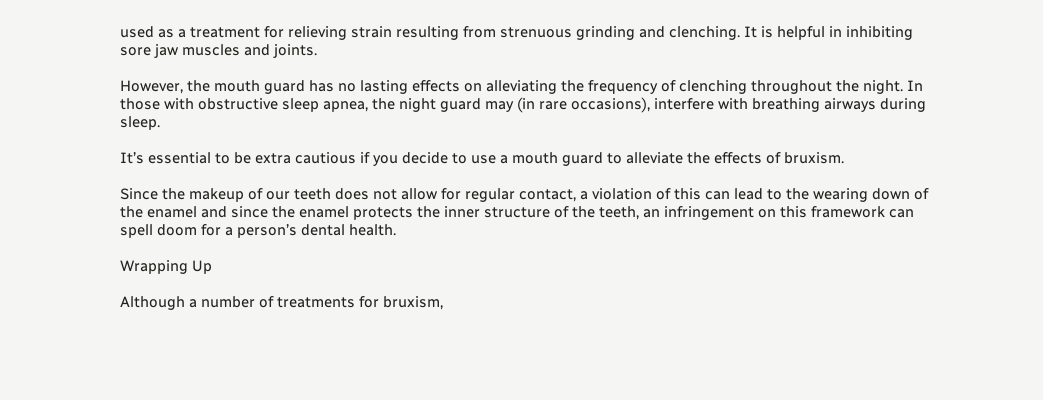used as a treatment for relieving strain resulting from strenuous grinding and clenching. It is helpful in inhibiting sore jaw muscles and joints.

However, the mouth guard has no lasting effects on alleviating the frequency of clenching throughout the night. In those with obstructive sleep apnea, the night guard may (in rare occasions), interfere with breathing airways during sleep.

It’s essential to be extra cautious if you decide to use a mouth guard to alleviate the effects of bruxism.

Since the makeup of our teeth does not allow for regular contact, a violation of this can lead to the wearing down of the enamel and since the enamel protects the inner structure of the teeth, an infringement on this framework can spell doom for a person’s dental health.

Wrapping Up

Although a number of treatments for bruxism,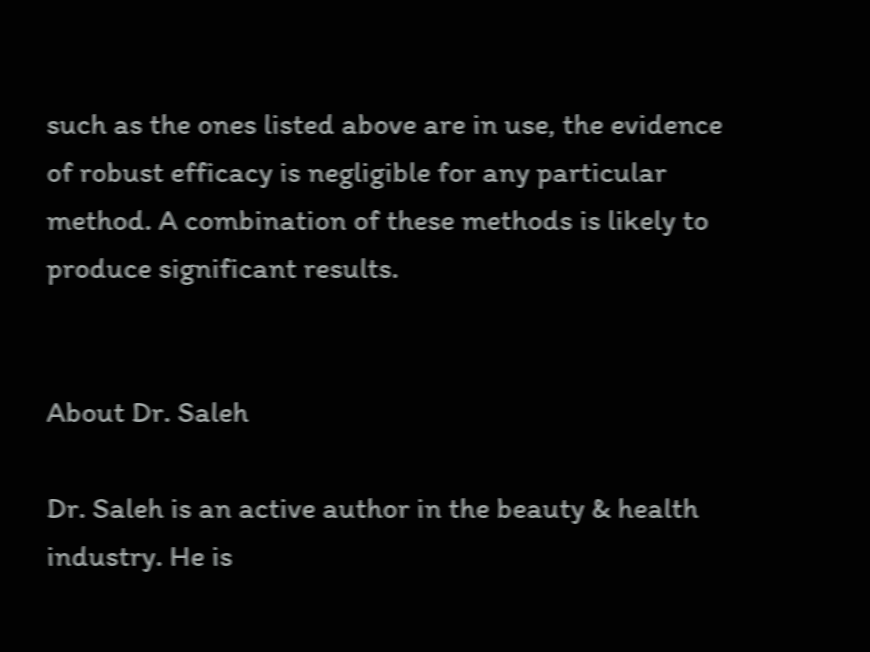such as the ones listed above are in use, the evidence of robust efficacy is negligible for any particular method. A combination of these methods is likely to produce significant results.


About Dr. Saleh

Dr. Saleh is an active author in the beauty & health industry. He is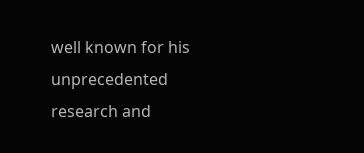well known for his unprecedented research and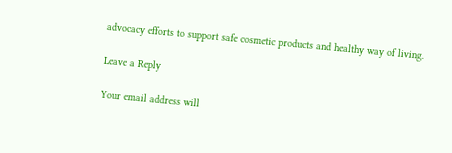advocacy efforts to support safe cosmetic products and healthy way of living.

Leave a Reply

Your email address will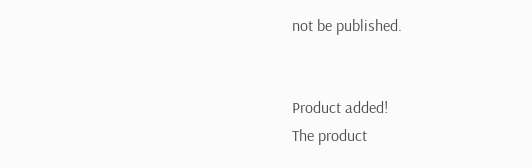not be published.


Product added!
The product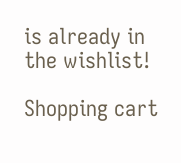is already in the wishlist!

Shopping cart